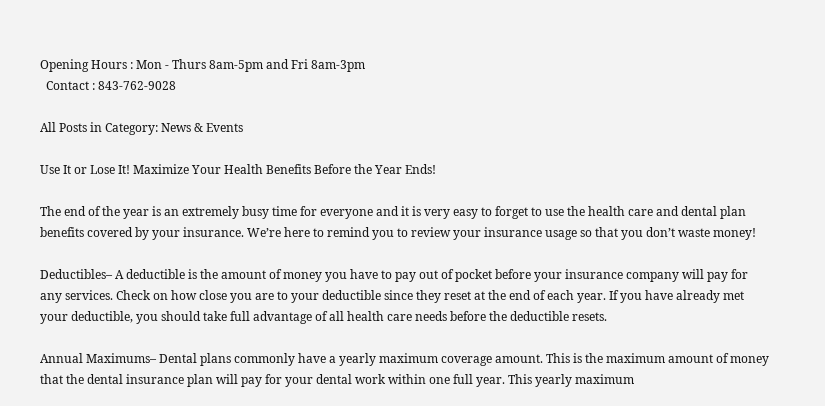Opening Hours : Mon - Thurs 8am-5pm and Fri 8am-3pm
  Contact : 843-762-9028

All Posts in Category: News & Events

Use It or Lose It! Maximize Your Health Benefits Before the Year Ends!

The end of the year is an extremely busy time for everyone and it is very easy to forget to use the health care and dental plan benefits covered by your insurance. We’re here to remind you to review your insurance usage so that you don’t waste money!

Deductibles– A deductible is the amount of money you have to pay out of pocket before your insurance company will pay for any services. Check on how close you are to your deductible since they reset at the end of each year. If you have already met your deductible, you should take full advantage of all health care needs before the deductible resets.

Annual Maximums– Dental plans commonly have a yearly maximum coverage amount. This is the maximum amount of money that the dental insurance plan will pay for your dental work within one full year. This yearly maximum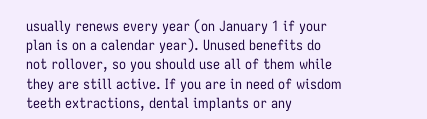usually renews every year (on January 1 if your plan is on a calendar year). Unused benefits do not rollover, so you should use all of them while they are still active. If you are in need of wisdom teeth extractions, dental implants or any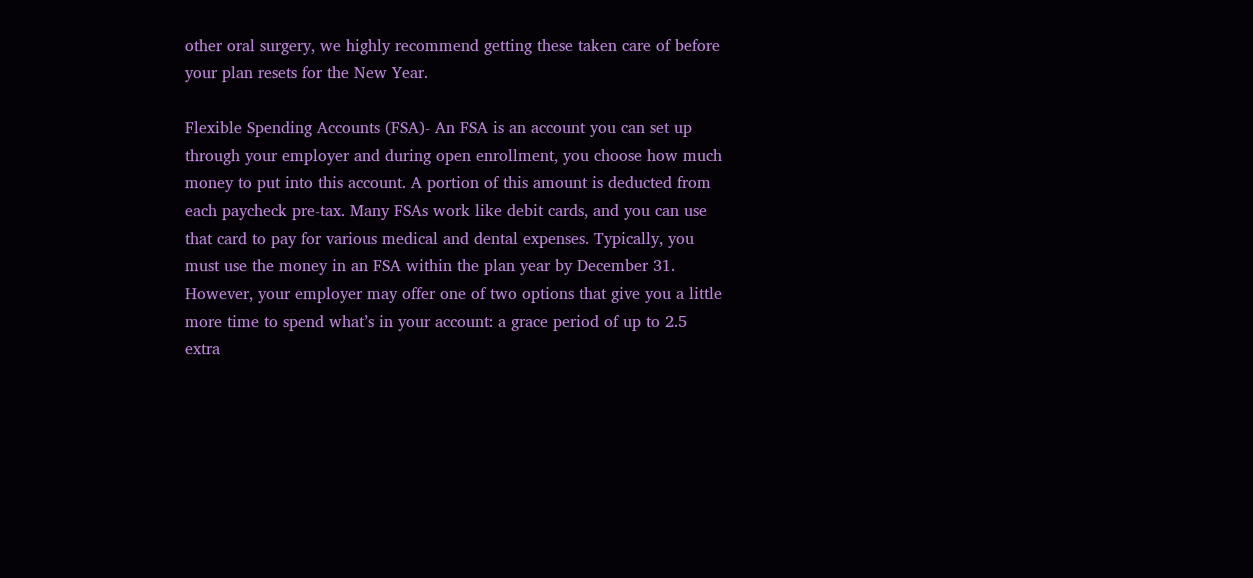other oral surgery, we highly recommend getting these taken care of before your plan resets for the New Year.

Flexible Spending Accounts (FSA)- An FSA is an account you can set up through your employer and during open enrollment, you choose how much money to put into this account. A portion of this amount is deducted from each paycheck pre-tax. Many FSAs work like debit cards, and you can use that card to pay for various medical and dental expenses. Typically, you must use the money in an FSA within the plan year by December 31. However, your employer may offer one of two options that give you a little more time to spend what’s in your account: a grace period of up to 2.5 extra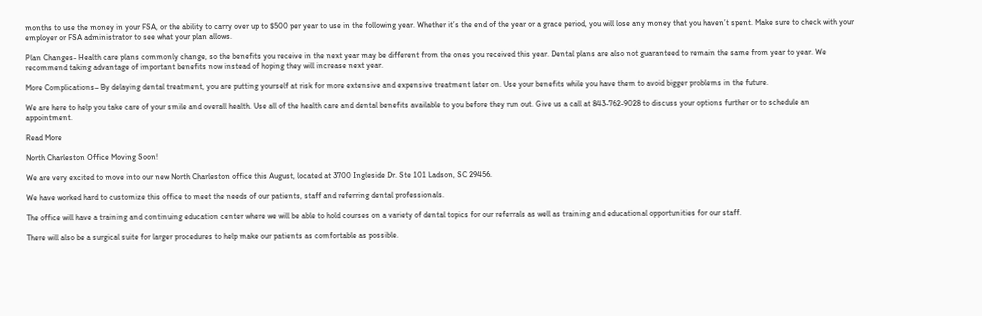months to use the money in your FSA, or the ability to carry over up to $500 per year to use in the following year. Whether it’s the end of the year or a grace period, you will lose any money that you haven’t spent. Make sure to check with your employer or FSA administrator to see what your plan allows.

Plan Changes- Health care plans commonly change, so the benefits you receive in the next year may be different from the ones you received this year. Dental plans are also not guaranteed to remain the same from year to year. We recommend taking advantage of important benefits now instead of hoping they will increase next year.

More Complications– By delaying dental treatment, you are putting yourself at risk for more extensive and expensive treatment later on. Use your benefits while you have them to avoid bigger problems in the future.

We are here to help you take care of your smile and overall health. Use all of the health care and dental benefits available to you before they run out. Give us a call at 843-762-9028 to discuss your options further or to schedule an appointment.

Read More

North Charleston Office Moving Soon!

We are very excited to move into our new North Charleston office this August, located at 3700 Ingleside Dr. Ste 101 Ladson, SC 29456.

We have worked hard to customize this office to meet the needs of our patients, staff and referring dental professionals.

The office will have a training and continuing education center where we will be able to hold courses on a variety of dental topics for our referrals as well as training and educational opportunities for our staff.

There will also be a surgical suite for larger procedures to help make our patients as comfortable as possible.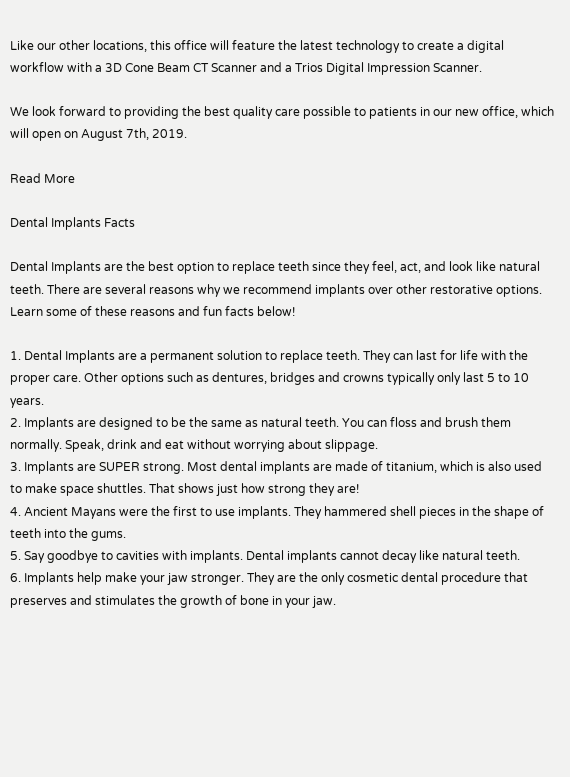Like our other locations, this office will feature the latest technology to create a digital workflow with a 3D Cone Beam CT Scanner and a Trios Digital Impression Scanner.

We look forward to providing the best quality care possible to patients in our new office, which will open on August 7th, 2019.

Read More

Dental Implants Facts

Dental Implants are the best option to replace teeth since they feel, act, and look like natural teeth. There are several reasons why we recommend implants over other restorative options. Learn some of these reasons and fun facts below!

1. Dental Implants are a permanent solution to replace teeth. They can last for life with the proper care. Other options such as dentures, bridges and crowns typically only last 5 to 10 years.
2. Implants are designed to be the same as natural teeth. You can floss and brush them normally. Speak, drink and eat without worrying about slippage.
3. Implants are SUPER strong. Most dental implants are made of titanium, which is also used to make space shuttles. That shows just how strong they are!
4. Ancient Mayans were the first to use implants. They hammered shell pieces in the shape of teeth into the gums.
5. Say goodbye to cavities with implants. Dental implants cannot decay like natural teeth.
6. Implants help make your jaw stronger. They are the only cosmetic dental procedure that preserves and stimulates the growth of bone in your jaw.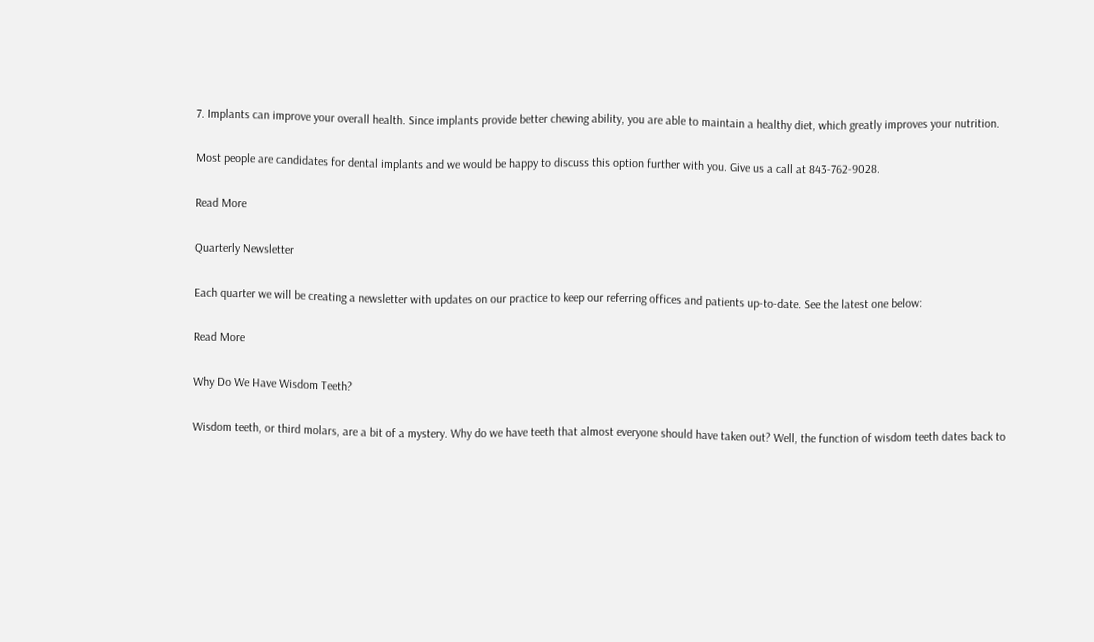7. Implants can improve your overall health. Since implants provide better chewing ability, you are able to maintain a healthy diet, which greatly improves your nutrition.

Most people are candidates for dental implants and we would be happy to discuss this option further with you. Give us a call at 843-762-9028.

Read More

Quarterly Newsletter

Each quarter we will be creating a newsletter with updates on our practice to keep our referring offices and patients up-to-date. See the latest one below:

Read More

Why Do We Have Wisdom Teeth?

Wisdom teeth, or third molars, are a bit of a mystery. Why do we have teeth that almost everyone should have taken out? Well, the function of wisdom teeth dates back to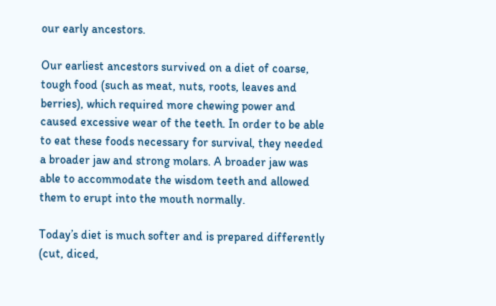our early ancestors.

Our earliest ancestors survived on a diet of coarse, tough food (such as meat, nuts, roots, leaves and berries), which required more chewing power and caused excessive wear of the teeth. In order to be able to eat these foods necessary for survival, they needed a broader jaw and strong molars. A broader jaw was able to accommodate the wisdom teeth and allowed them to erupt into the mouth normally.

Today’s diet is much softer and is prepared differently (cut, diced,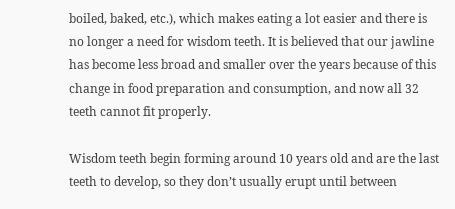boiled, baked, etc.), which makes eating a lot easier and there is no longer a need for wisdom teeth. It is believed that our jawline has become less broad and smaller over the years because of this change in food preparation and consumption, and now all 32 teeth cannot fit properly.

Wisdom teeth begin forming around 10 years old and are the last teeth to develop, so they don’t usually erupt until between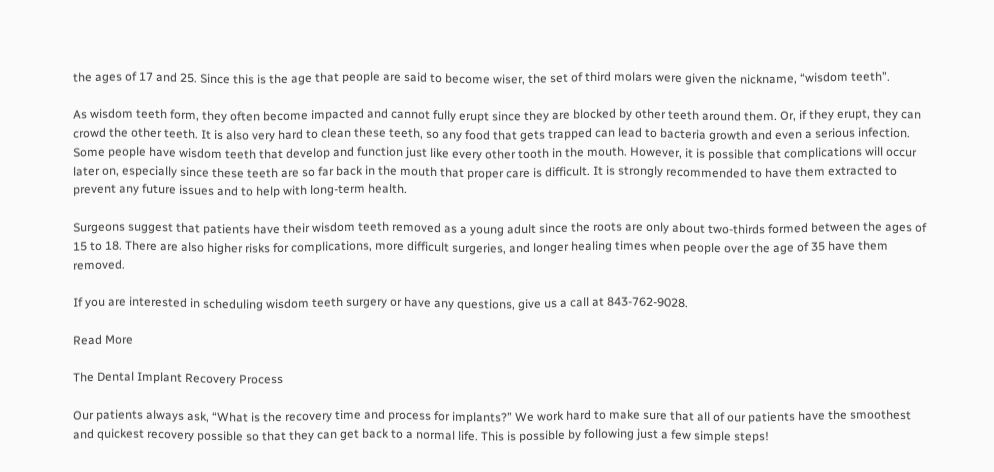the ages of 17 and 25. Since this is the age that people are said to become wiser, the set of third molars were given the nickname, “wisdom teeth”.

As wisdom teeth form, they often become impacted and cannot fully erupt since they are blocked by other teeth around them. Or, if they erupt, they can crowd the other teeth. It is also very hard to clean these teeth, so any food that gets trapped can lead to bacteria growth and even a serious infection. Some people have wisdom teeth that develop and function just like every other tooth in the mouth. However, it is possible that complications will occur later on, especially since these teeth are so far back in the mouth that proper care is difficult. It is strongly recommended to have them extracted to prevent any future issues and to help with long-term health.

Surgeons suggest that patients have their wisdom teeth removed as a young adult since the roots are only about two-thirds formed between the ages of 15 to 18. There are also higher risks for complications, more difficult surgeries, and longer healing times when people over the age of 35 have them removed.

If you are interested in scheduling wisdom teeth surgery or have any questions, give us a call at 843-762-9028.

Read More

The Dental Implant Recovery Process

Our patients always ask, “What is the recovery time and process for implants?” We work hard to make sure that all of our patients have the smoothest and quickest recovery possible so that they can get back to a normal life. This is possible by following just a few simple steps!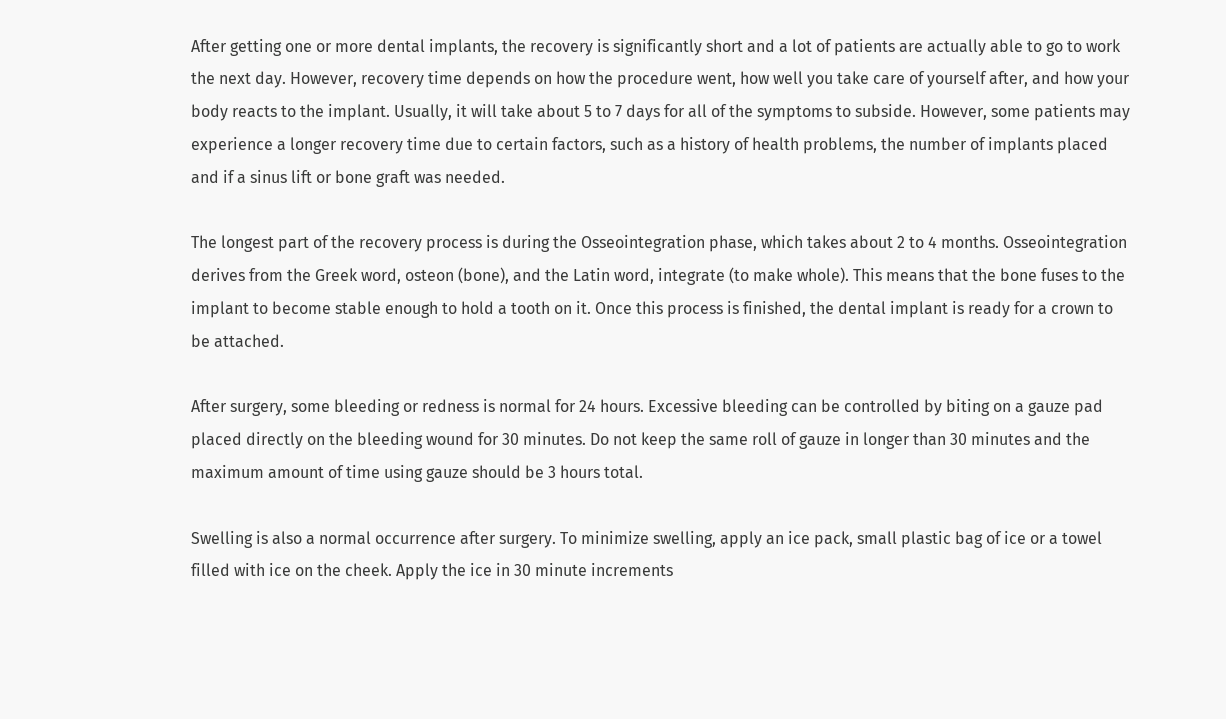After getting one or more dental implants, the recovery is significantly short and a lot of patients are actually able to go to work the next day. However, recovery time depends on how the procedure went, how well you take care of yourself after, and how your body reacts to the implant. Usually, it will take about 5 to 7 days for all of the symptoms to subside. However, some patients may experience a longer recovery time due to certain factors, such as a history of health problems, the number of implants placed and if a sinus lift or bone graft was needed.

The longest part of the recovery process is during the Osseointegration phase, which takes about 2 to 4 months. Osseointegration derives from the Greek word, osteon (bone), and the Latin word, integrate (to make whole). This means that the bone fuses to the implant to become stable enough to hold a tooth on it. Once this process is finished, the dental implant is ready for a crown to be attached.

After surgery, some bleeding or redness is normal for 24 hours. Excessive bleeding can be controlled by biting on a gauze pad placed directly on the bleeding wound for 30 minutes. Do not keep the same roll of gauze in longer than 30 minutes and the maximum amount of time using gauze should be 3 hours total.

Swelling is also a normal occurrence after surgery. To minimize swelling, apply an ice pack, small plastic bag of ice or a towel filled with ice on the cheek. Apply the ice in 30 minute increments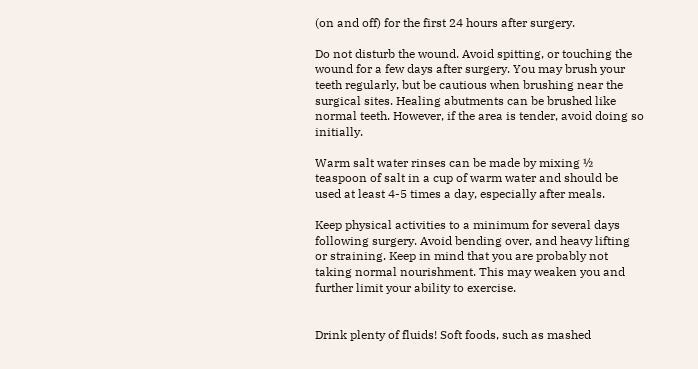(on and off) for the first 24 hours after surgery.

Do not disturb the wound. Avoid spitting, or touching the wound for a few days after surgery. You may brush your teeth regularly, but be cautious when brushing near the surgical sites. Healing abutments can be brushed like normal teeth. However, if the area is tender, avoid doing so initially.

Warm salt water rinses can be made by mixing ½ teaspoon of salt in a cup of warm water and should be used at least 4-5 times a day, especially after meals.

Keep physical activities to a minimum for several days following surgery. Avoid bending over, and heavy lifting or straining. Keep in mind that you are probably not taking normal nourishment. This may weaken you and further limit your ability to exercise.


Drink plenty of fluids! Soft foods, such as mashed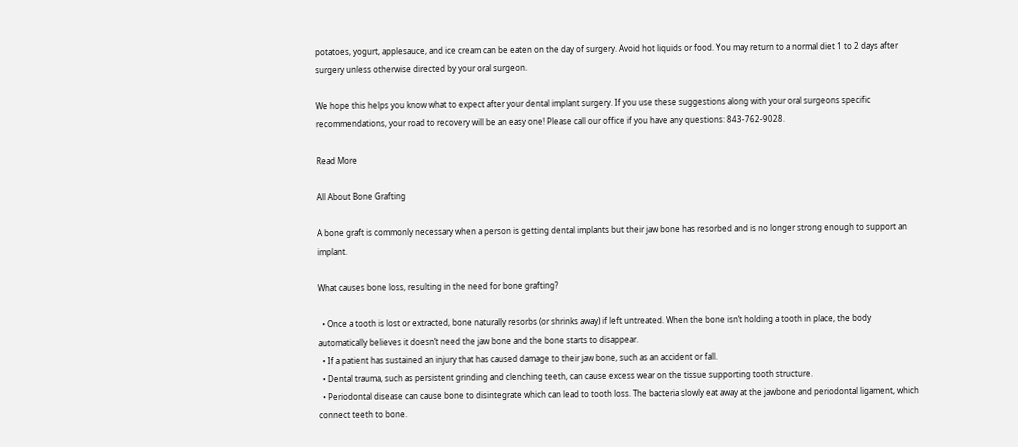potatoes, yogurt, applesauce, and ice cream can be eaten on the day of surgery. Avoid hot liquids or food. You may return to a normal diet 1 to 2 days after surgery unless otherwise directed by your oral surgeon.

We hope this helps you know what to expect after your dental implant surgery. If you use these suggestions along with your oral surgeons specific recommendations, your road to recovery will be an easy one! Please call our office if you have any questions: 843-762-9028.

Read More

All About Bone Grafting

A bone graft is commonly necessary when a person is getting dental implants but their jaw bone has resorbed and is no longer strong enough to support an implant.

What causes bone loss, resulting in the need for bone grafting?

  • Once a tooth is lost or extracted, bone naturally resorbs (or shrinks away) if left untreated. When the bone isn’t holding a tooth in place, the body automatically believes it doesn’t need the jaw bone and the bone starts to disappear.
  • If a patient has sustained an injury that has caused damage to their jaw bone, such as an accident or fall.
  • Dental trauma, such as persistent grinding and clenching teeth, can cause excess wear on the tissue supporting tooth structure.
  • Periodontal disease can cause bone to disintegrate which can lead to tooth loss. The bacteria slowly eat away at the jawbone and periodontal ligament, which connect teeth to bone.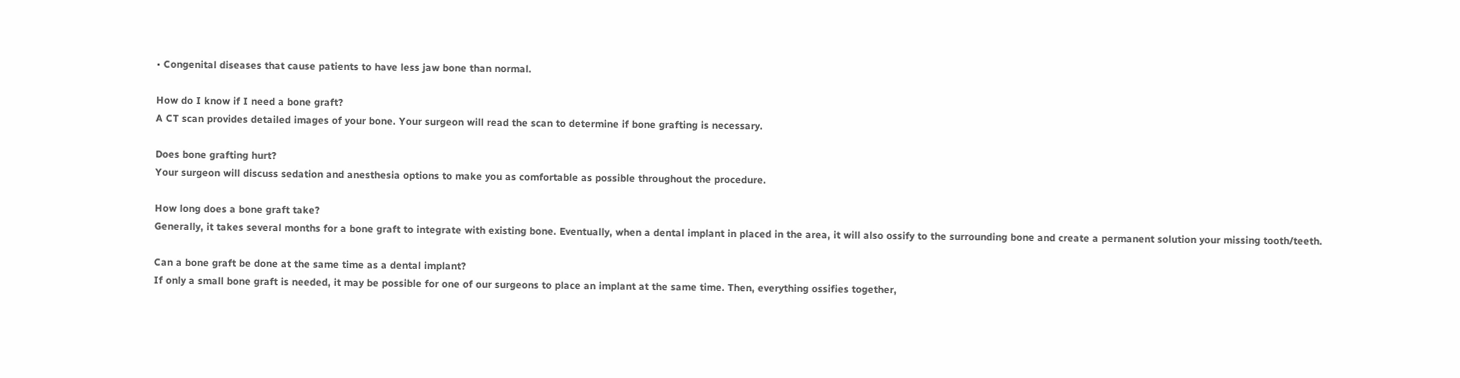• Congenital diseases that cause patients to have less jaw bone than normal.

How do I know if I need a bone graft?
A CT scan provides detailed images of your bone. Your surgeon will read the scan to determine if bone grafting is necessary.

Does bone grafting hurt?
Your surgeon will discuss sedation and anesthesia options to make you as comfortable as possible throughout the procedure.

How long does a bone graft take?
Generally, it takes several months for a bone graft to integrate with existing bone. Eventually, when a dental implant in placed in the area, it will also ossify to the surrounding bone and create a permanent solution your missing tooth/teeth.

Can a bone graft be done at the same time as a dental implant?
If only a small bone graft is needed, it may be possible for one of our surgeons to place an implant at the same time. Then, everything ossifies together,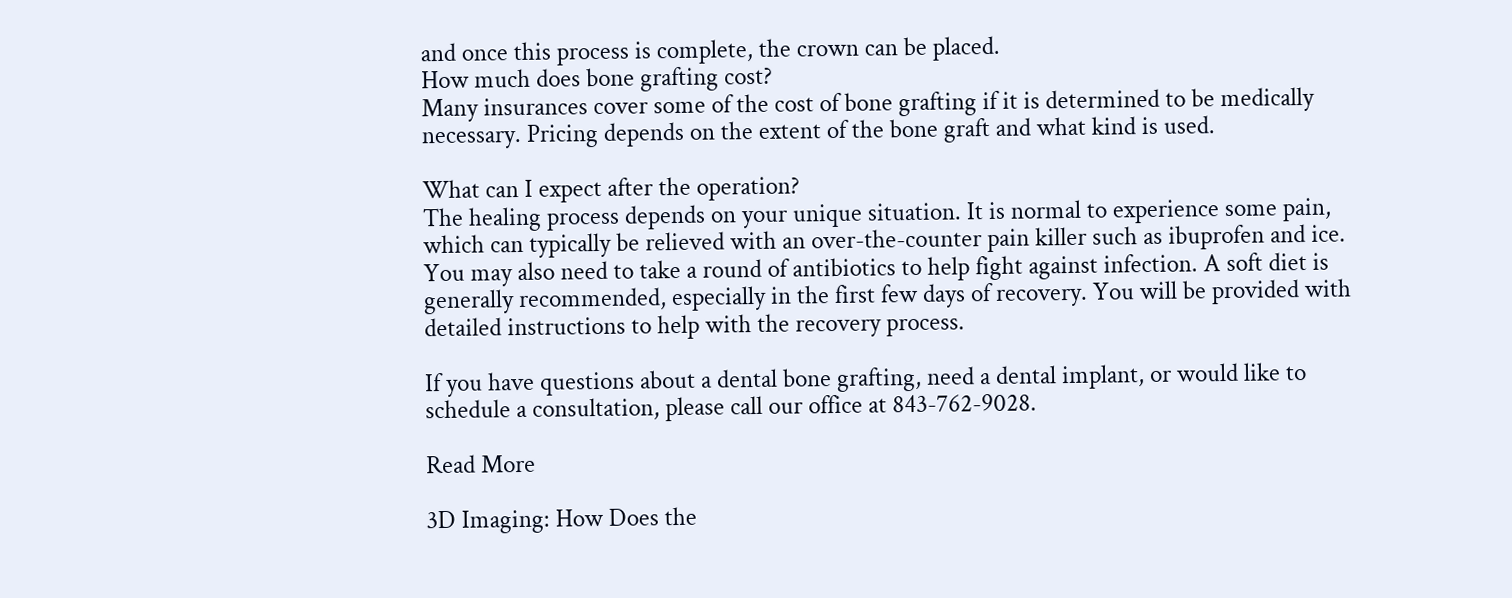and once this process is complete, the crown can be placed.
How much does bone grafting cost?
Many insurances cover some of the cost of bone grafting if it is determined to be medically necessary. Pricing depends on the extent of the bone graft and what kind is used.

What can I expect after the operation?
The healing process depends on your unique situation. It is normal to experience some pain, which can typically be relieved with an over-the-counter pain killer such as ibuprofen and ice. You may also need to take a round of antibiotics to help fight against infection. A soft diet is generally recommended, especially in the first few days of recovery. You will be provided with detailed instructions to help with the recovery process.

If you have questions about a dental bone grafting, need a dental implant, or would like to schedule a consultation, please call our office at 843-762-9028.

Read More

3D Imaging: How Does the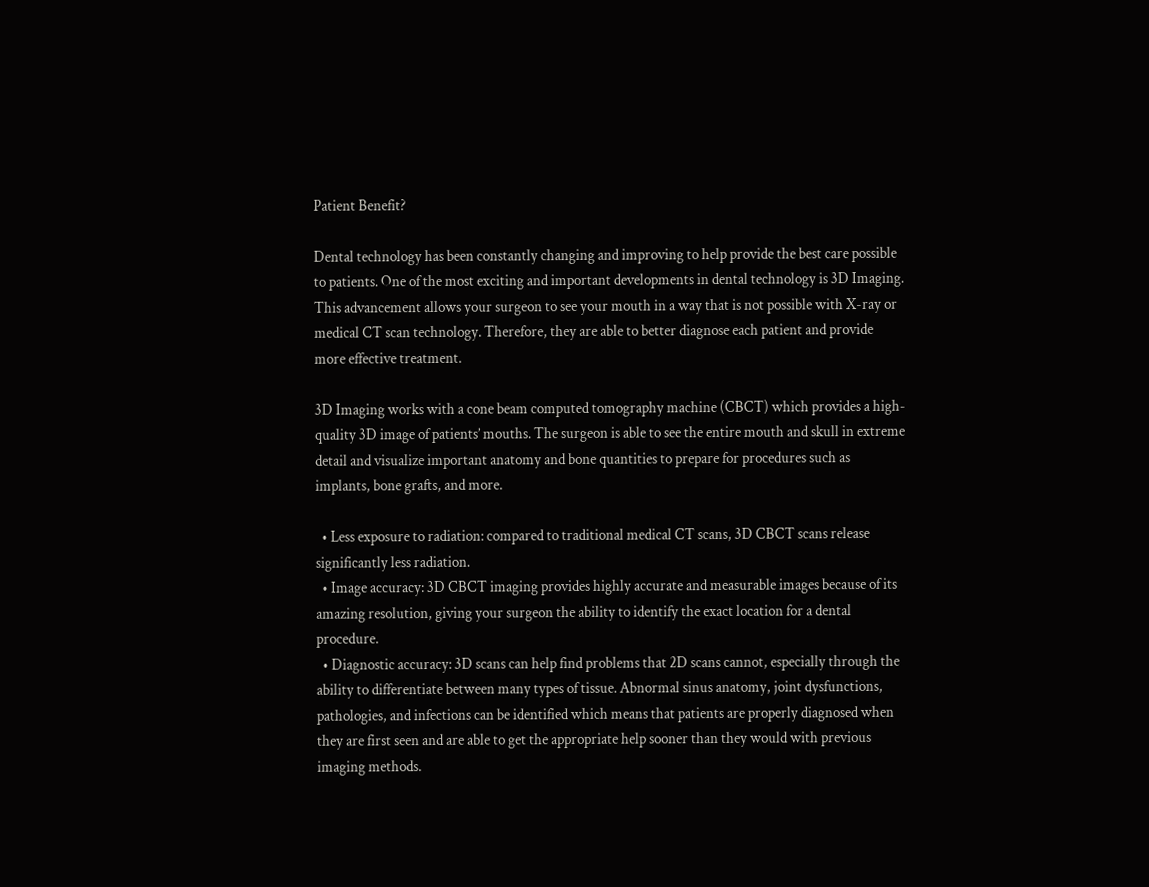Patient Benefit?

Dental technology has been constantly changing and improving to help provide the best care possible to patients. One of the most exciting and important developments in dental technology is 3D Imaging. This advancement allows your surgeon to see your mouth in a way that is not possible with X-ray or medical CT scan technology. Therefore, they are able to better diagnose each patient and provide more effective treatment.

3D Imaging works with a cone beam computed tomography machine (CBCT) which provides a high-quality 3D image of patients’ mouths. The surgeon is able to see the entire mouth and skull in extreme detail and visualize important anatomy and bone quantities to prepare for procedures such as implants, bone grafts, and more.

  • Less exposure to radiation: compared to traditional medical CT scans, 3D CBCT scans release significantly less radiation.
  • Image accuracy: 3D CBCT imaging provides highly accurate and measurable images because of its amazing resolution, giving your surgeon the ability to identify the exact location for a dental procedure.
  • Diagnostic accuracy: 3D scans can help find problems that 2D scans cannot, especially through the ability to differentiate between many types of tissue. Abnormal sinus anatomy, joint dysfunctions, pathologies, and infections can be identified which means that patients are properly diagnosed when they are first seen and are able to get the appropriate help sooner than they would with previous imaging methods.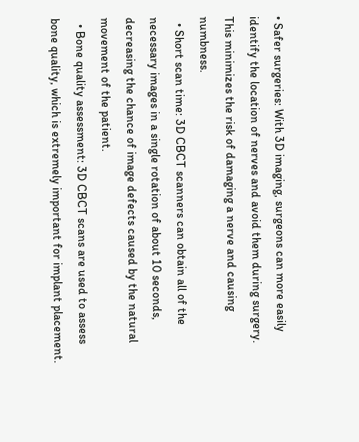• Safer surgeries: With 3D imaging, surgeons can more easily identify the location of nerves and avoid them during surgery. This minimizes the risk of damaging a nerve and causing numbness.
  • Short scan time: 3D CBCT scanners can obtain all of the necessary images in a single rotation of about 10 seconds, decreasing the chance of image defects caused by the natural movement of the patient.
  • Bone quality assessment: 3D CBCT scans are used to assess bone quality, which is extremely important for implant placement.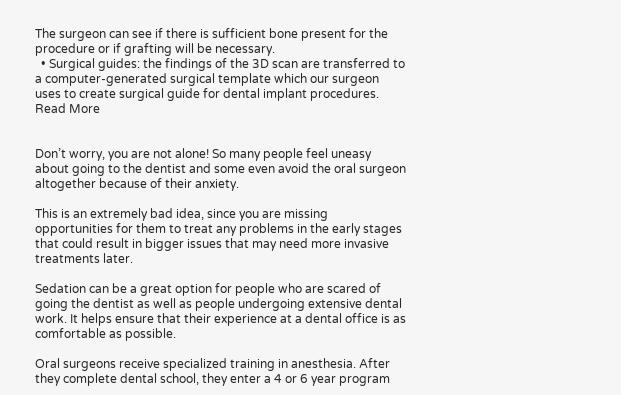The surgeon can see if there is sufficient bone present for the procedure or if grafting will be necessary.
  • Surgical guides: the findings of the 3D scan are transferred to a computer-generated surgical template which our surgeon uses to create surgical guide for dental implant procedures.
Read More


Don’t worry, you are not alone! So many people feel uneasy about going to the dentist and some even avoid the oral surgeon altogether because of their anxiety.

This is an extremely bad idea, since you are missing opportunities for them to treat any problems in the early stages that could result in bigger issues that may need more invasive treatments later.

Sedation can be a great option for people who are scared of going the dentist as well as people undergoing extensive dental work. It helps ensure that their experience at a dental office is as comfortable as possible.

Oral surgeons receive specialized training in anesthesia. After they complete dental school, they enter a 4 or 6 year program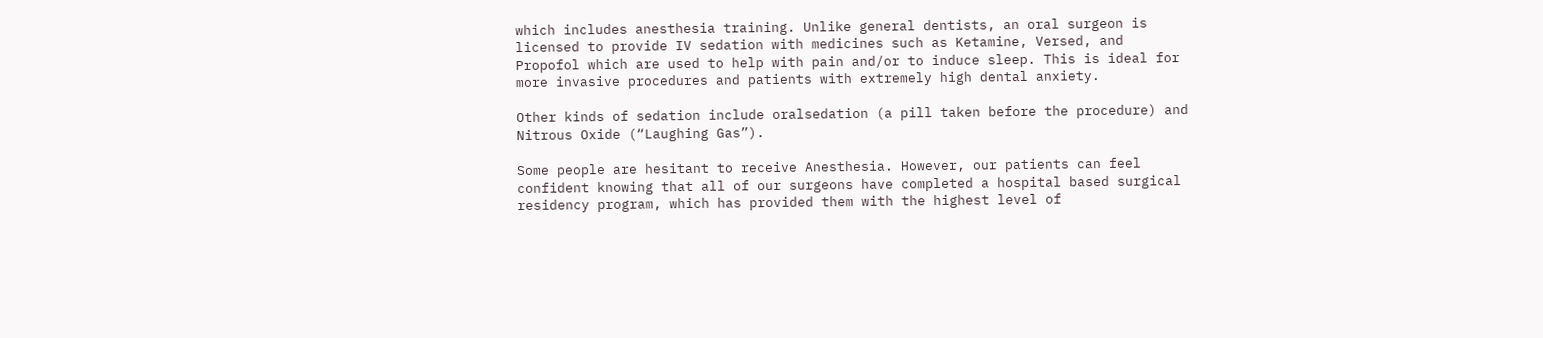which includes anesthesia training. Unlike general dentists, an oral surgeon is licensed to provide IV sedation with medicines such as Ketamine, Versed, and Propofol which are used to help with pain and/or to induce sleep. This is ideal for more invasive procedures and patients with extremely high dental anxiety.

Other kinds of sedation include oralsedation (a pill taken before the procedure) and Nitrous Oxide (“Laughing Gas”).

Some people are hesitant to receive Anesthesia. However, our patients can feel confident knowing that all of our surgeons have completed a hospital based surgical residency program, which has provided them with the highest level of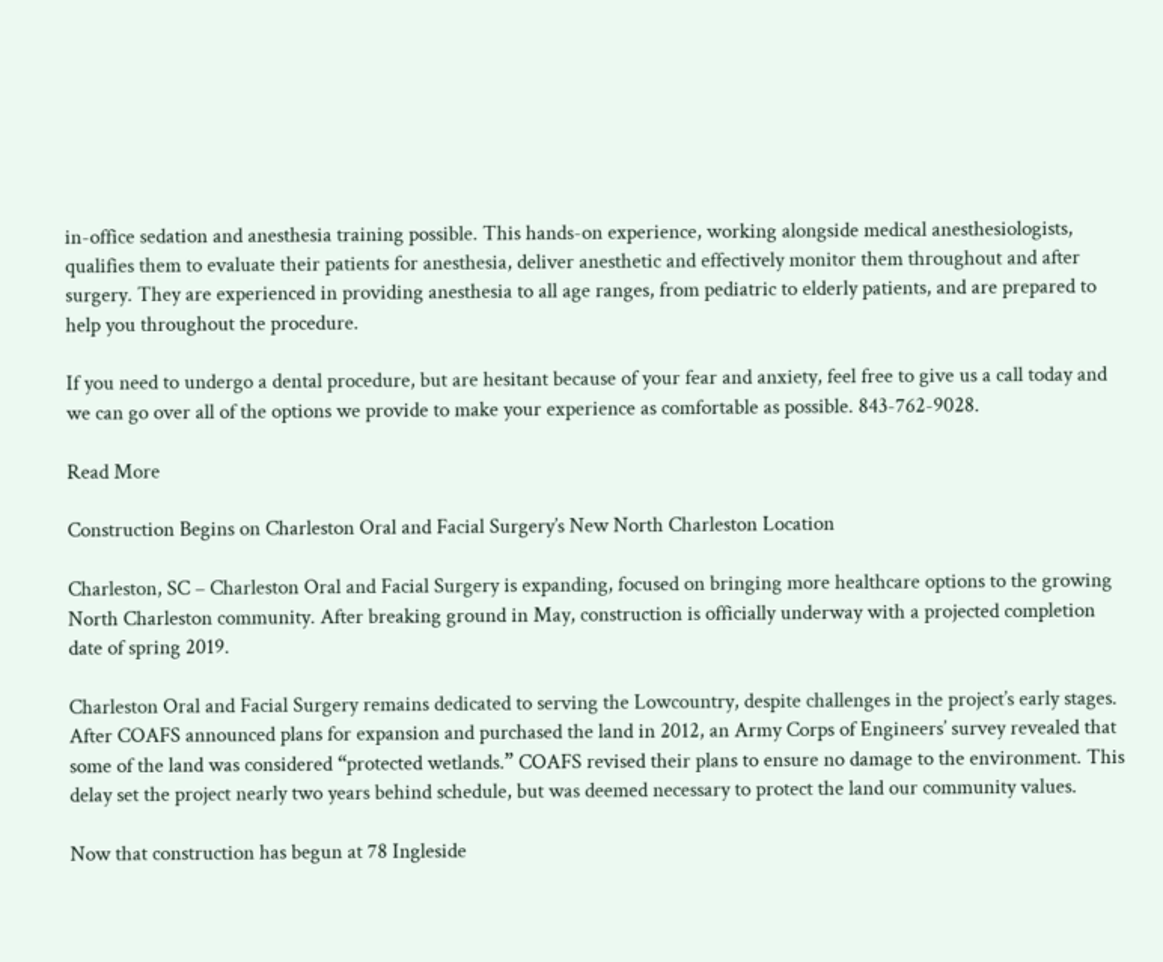in-office sedation and anesthesia training possible. This hands-on experience, working alongside medical anesthesiologists, qualifies them to evaluate their patients for anesthesia, deliver anesthetic and effectively monitor them throughout and after surgery. They are experienced in providing anesthesia to all age ranges, from pediatric to elderly patients, and are prepared to help you throughout the procedure.

If you need to undergo a dental procedure, but are hesitant because of your fear and anxiety, feel free to give us a call today and we can go over all of the options we provide to make your experience as comfortable as possible. 843-762-9028.

Read More

Construction Begins on Charleston Oral and Facial Surgery’s New North Charleston Location

Charleston, SC – Charleston Oral and Facial Surgery is expanding, focused on bringing more healthcare options to the growing North Charleston community. After breaking ground in May, construction is officially underway with a projected completion date of spring 2019.

Charleston Oral and Facial Surgery remains dedicated to serving the Lowcountry, despite challenges in the project’s early stages. After COAFS announced plans for expansion and purchased the land in 2012, an Army Corps of Engineers’ survey revealed that some of the land was considered “protected wetlands.” COAFS revised their plans to ensure no damage to the environment. This delay set the project nearly two years behind schedule, but was deemed necessary to protect the land our community values.

Now that construction has begun at 78 Ingleside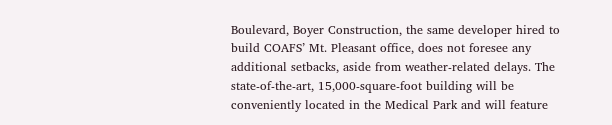Boulevard, Boyer Construction, the same developer hired to build COAFS’ Mt. Pleasant office, does not foresee any additional setbacks, aside from weather-related delays. The state-of-the-art, 15,000-square-foot building will be conveniently located in the Medical Park and will feature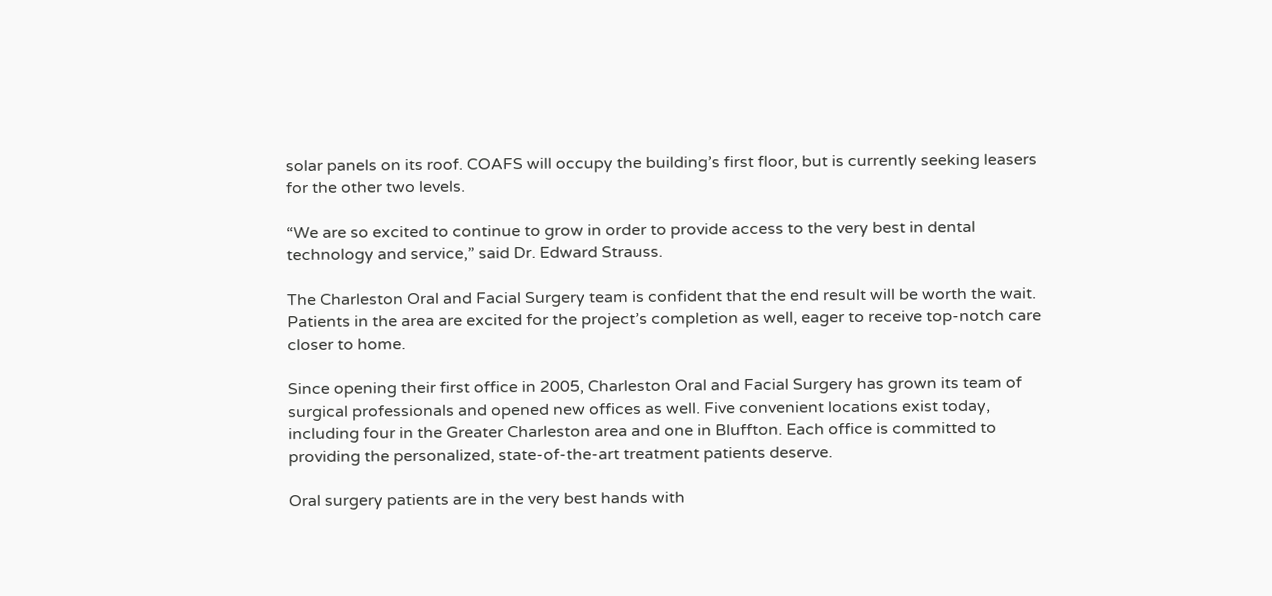solar panels on its roof. COAFS will occupy the building’s first floor, but is currently seeking leasers for the other two levels.

“We are so excited to continue to grow in order to provide access to the very best in dental technology and service,” said Dr. Edward Strauss.

The Charleston Oral and Facial Surgery team is confident that the end result will be worth the wait. Patients in the area are excited for the project’s completion as well, eager to receive top-notch care closer to home.

Since opening their first office in 2005, Charleston Oral and Facial Surgery has grown its team of surgical professionals and opened new offices as well. Five convenient locations exist today, including four in the Greater Charleston area and one in Bluffton. Each office is committed to providing the personalized, state-of-the-art treatment patients deserve.

Oral surgery patients are in the very best hands with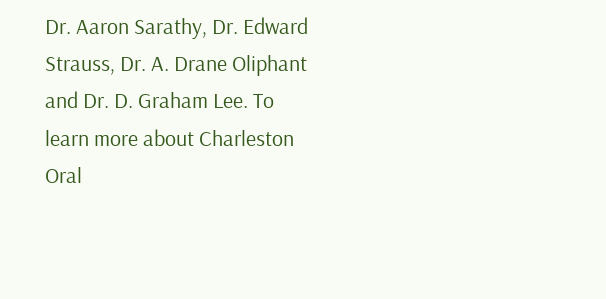Dr. Aaron Sarathy, Dr. Edward Strauss, Dr. A. Drane Oliphant and Dr. D. Graham Lee. To learn more about Charleston Oral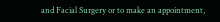and Facial Surgery or to make an appointment,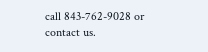call 843-762-9028 or contact us.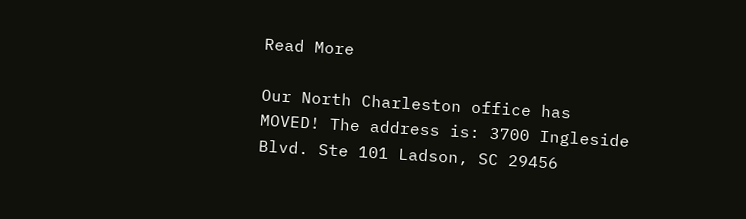Read More

Our North Charleston office has MOVED! The address is: 3700 Ingleside Blvd. Ste 101 Ladson, SC 29456